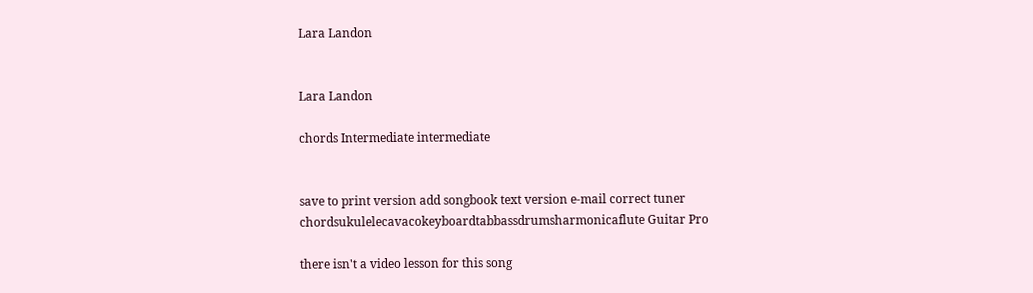Lara Landon


Lara Landon

chords Intermediate intermediate


save to print version add songbook text version e-mail correct tuner
chordsukulelecavacokeyboardtabbassdrumsharmonicaflute Guitar Pro

there isn't a video lesson for this song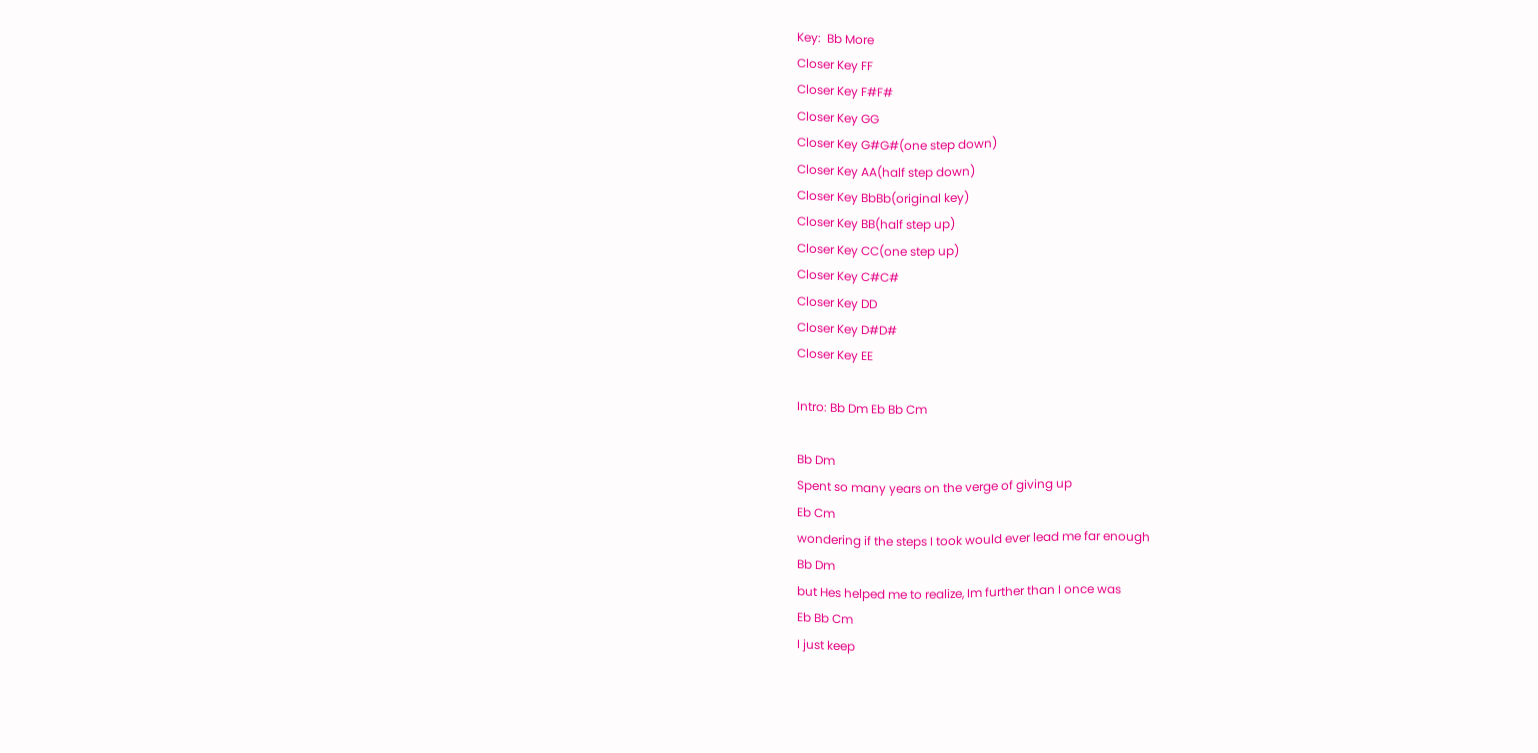Key:  Bb More
Closer Key FF
Closer Key F#F#
Closer Key GG
Closer Key G#G#(one step down)
Closer Key AA(half step down)
Closer Key BbBb(original key)
Closer Key BB(half step up)
Closer Key CC(one step up)
Closer Key C#C#
Closer Key DD
Closer Key D#D#
Closer Key EE

Intro: Bb Dm Eb Bb Cm

Bb Dm
Spent so many years on the verge of giving up
Eb Cm
wondering if the steps I took would ever lead me far enough
Bb Dm
but Hes helped me to realize, Im further than I once was
Eb Bb Cm
I just keep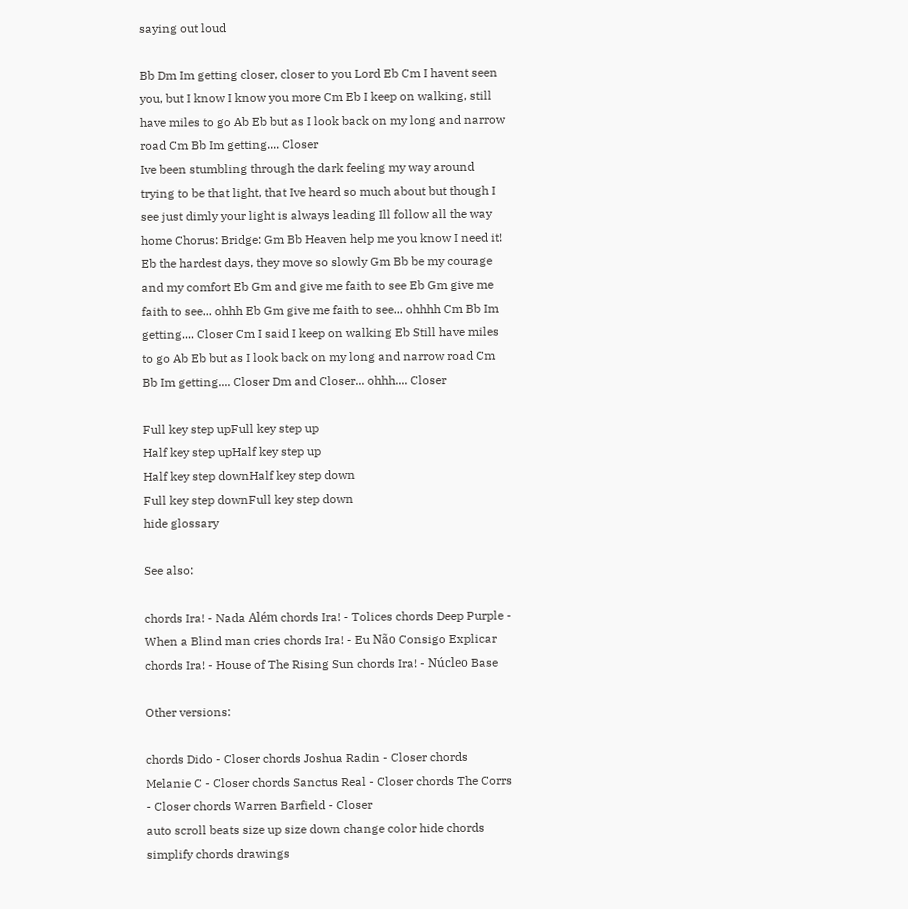saying out loud

Bb Dm Im getting closer, closer to you Lord Eb Cm I havent seen you, but I know I know you more Cm Eb I keep on walking, still have miles to go Ab Eb but as I look back on my long and narrow road Cm Bb Im getting.... Closer
Ive been stumbling through the dark feeling my way around trying to be that light, that Ive heard so much about but though I see just dimly your light is always leading Ill follow all the way home Chorus: Bridge: Gm Bb Heaven help me you know I need it! Eb the hardest days, they move so slowly Gm Bb be my courage and my comfort Eb Gm and give me faith to see Eb Gm give me faith to see... ohhh Eb Gm give me faith to see... ohhhh Cm Bb Im getting.... Closer Cm I said I keep on walking Eb Still have miles to go Ab Eb but as I look back on my long and narrow road Cm Bb Im getting.... Closer Dm and Closer... ohhh.... Closer

Full key step upFull key step up
Half key step upHalf key step up
Half key step downHalf key step down
Full key step downFull key step down
hide glossary

See also:

chords Ira! - Nada Além chords Ira! - Tolices chords Deep Purple - When a Blind man cries chords Ira! - Eu Não Consigo Explicar chords Ira! - House of The Rising Sun chords Ira! - Núcleo Base

Other versions:

chords Dido - Closer chords Joshua Radin - Closer chords Melanie C - Closer chords Sanctus Real - Closer chords The Corrs - Closer chords Warren Barfield - Closer
auto scroll beats size up size down change color hide chords simplify chords drawings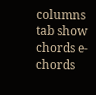columns
tab show chords e-chords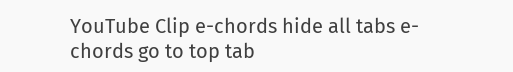YouTube Clip e-chords hide all tabs e-chords go to top tab